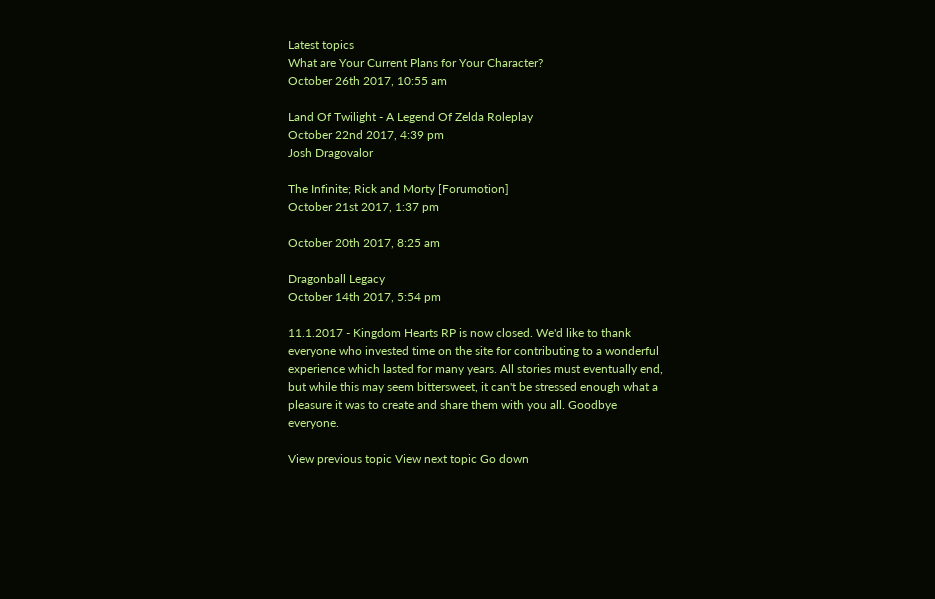Latest topics
What are Your Current Plans for Your Character?
October 26th 2017, 10:55 am

Land Of Twilight - A Legend Of Zelda Roleplay
October 22nd 2017, 4:39 pm
Josh Dragovalor

The Infinite; Rick and Morty [Forumotion]
October 21st 2017, 1:37 pm

October 20th 2017, 8:25 am

Dragonball Legacy
October 14th 2017, 5:54 pm

11.1.2017 - Kingdom Hearts RP is now closed. We'd like to thank everyone who invested time on the site for contributing to a wonderful experience which lasted for many years. All stories must eventually end, but while this may seem bittersweet, it can't be stressed enough what a pleasure it was to create and share them with you all. Goodbye everyone.

View previous topic View next topic Go down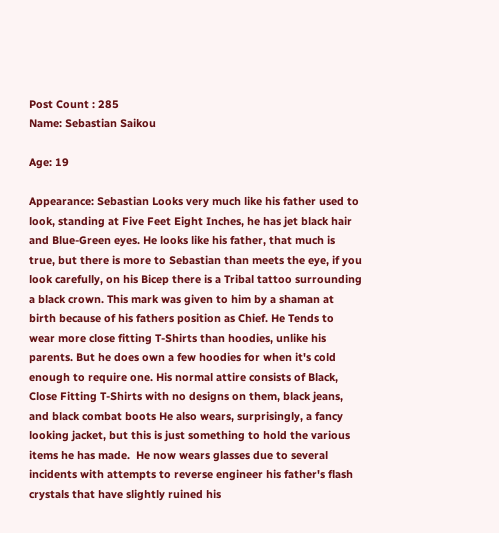Post Count : 285
Name: Sebastian Saikou

Age: 19

Appearance: Sebastian Looks very much like his father used to look, standing at Five Feet Eight Inches, he has jet black hair and Blue-Green eyes. He looks like his father, that much is true, but there is more to Sebastian than meets the eye, if you look carefully, on his Bicep there is a Tribal tattoo surrounding a black crown. This mark was given to him by a shaman at birth because of his fathers position as Chief. He Tends to wear more close fitting T-Shirts than hoodies, unlike his parents. But he does own a few hoodies for when it's cold enough to require one. His normal attire consists of Black, Close Fitting T-Shirts with no designs on them, black jeans, and black combat boots He also wears, surprisingly, a fancy looking jacket, but this is just something to hold the various items he has made.  He now wears glasses due to several incidents with attempts to reverse engineer his father's flash crystals that have slightly ruined his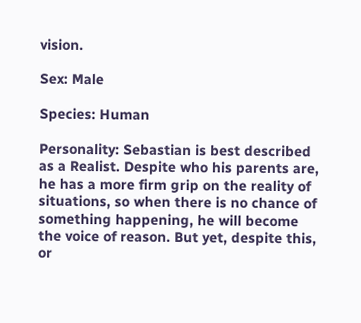vision.

Sex: Male

Species: Human

Personality: Sebastian is best described as a Realist. Despite who his parents are, he has a more firm grip on the reality of situations, so when there is no chance of something happening, he will become the voice of reason. But yet, despite this, or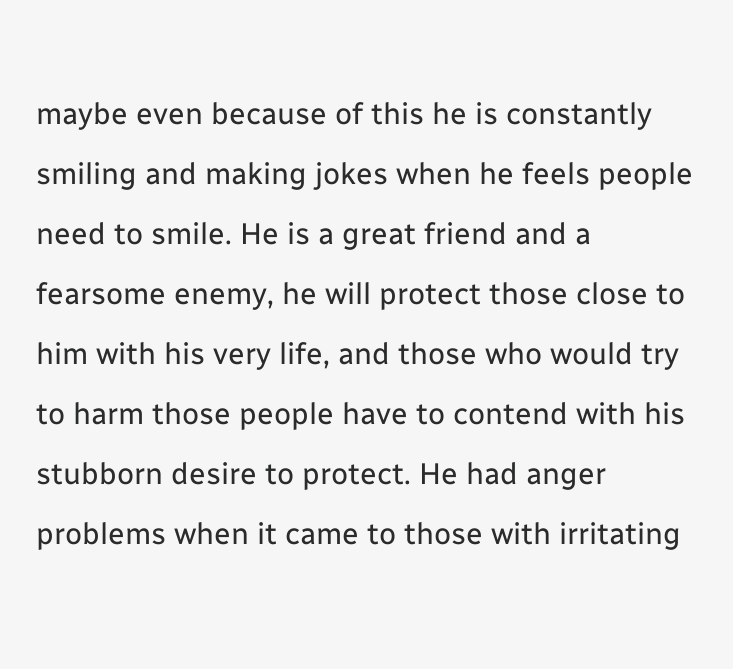maybe even because of this he is constantly smiling and making jokes when he feels people need to smile. He is a great friend and a fearsome enemy, he will protect those close to him with his very life, and those who would try to harm those people have to contend with his stubborn desire to protect. He had anger problems when it came to those with irritating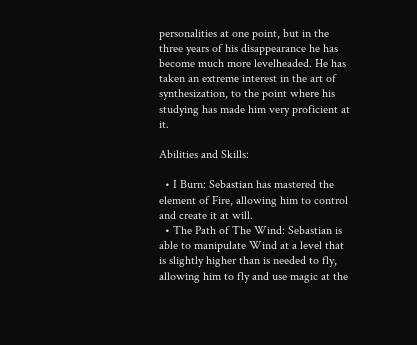personalities at one point, but in the three years of his disappearance he has become much more levelheaded. He has taken an extreme interest in the art of synthesization, to the point where his studying has made him very proficient at it.

Abilities and Skills:

  • I Burn: Sebastian has mastered the element of Fire, allowing him to control and create it at will.
  • The Path of The Wind: Sebastian is able to manipulate Wind at a level that is slightly higher than is needed to fly, allowing him to fly and use magic at the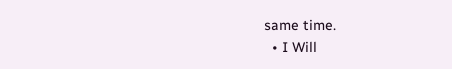same time.
  • I Will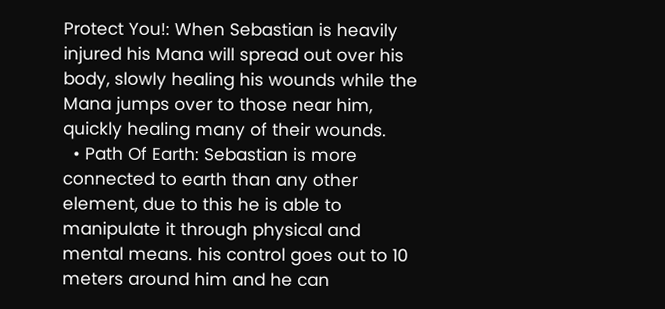Protect You!: When Sebastian is heavily injured his Mana will spread out over his body, slowly healing his wounds while the Mana jumps over to those near him, quickly healing many of their wounds.
  • Path Of Earth: Sebastian is more connected to earth than any other element, due to this he is able to manipulate it through physical and mental means. his control goes out to 10 meters around him and he can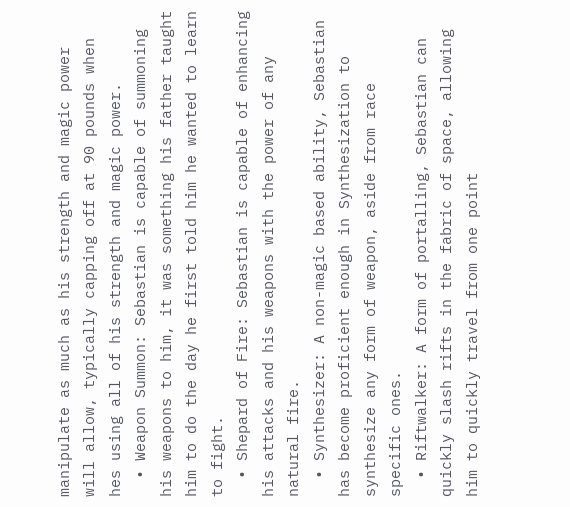manipulate as much as his strength and magic power will allow, typically capping off at 90 pounds when hes using all of his strength and magic power.
  • Weapon Summon: Sebastian is capable of summoning his weapons to him, it was something his father taught him to do the day he first told him he wanted to learn to fight.
  • Shepard of Fire: Sebastian is capable of enhancing his attacks and his weapons with the power of any natural fire.
  • Synthesizer: A non-magic based ability, Sebastian has become proficient enough in Synthesization to synthesize any form of weapon, aside from race specific ones.
  • Riftwalker: A form of portalling, Sebastian can quickly slash rifts in the fabric of space, allowing him to quickly travel from one point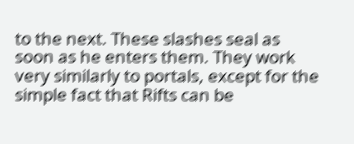to the next. These slashes seal as soon as he enters them. They work very similarly to portals, except for the simple fact that Rifts can be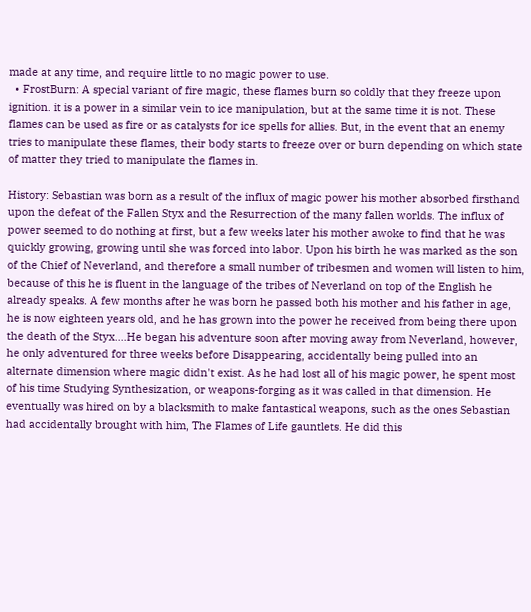made at any time, and require little to no magic power to use.
  • FrostBurn: A special variant of fire magic, these flames burn so coldly that they freeze upon ignition. it is a power in a similar vein to ice manipulation, but at the same time it is not. These flames can be used as fire or as catalysts for ice spells for allies. But, in the event that an enemy tries to manipulate these flames, their body starts to freeze over or burn depending on which state of matter they tried to manipulate the flames in.

History: Sebastian was born as a result of the influx of magic power his mother absorbed firsthand upon the defeat of the Fallen Styx and the Resurrection of the many fallen worlds. The influx of power seemed to do nothing at first, but a few weeks later his mother awoke to find that he was quickly growing, growing until she was forced into labor. Upon his birth he was marked as the son of the Chief of Neverland, and therefore a small number of tribesmen and women will listen to him, because of this he is fluent in the language of the tribes of Neverland on top of the English he already speaks. A few months after he was born he passed both his mother and his father in age, he is now eighteen years old, and he has grown into the power he received from being there upon the death of the Styx....He began his adventure soon after moving away from Neverland, however, he only adventured for three weeks before Disappearing, accidentally being pulled into an alternate dimension where magic didn't exist. As he had lost all of his magic power, he spent most of his time Studying Synthesization, or weapons-forging as it was called in that dimension. He eventually was hired on by a blacksmith to make fantastical weapons, such as the ones Sebastian had accidentally brought with him, The Flames of Life gauntlets. He did this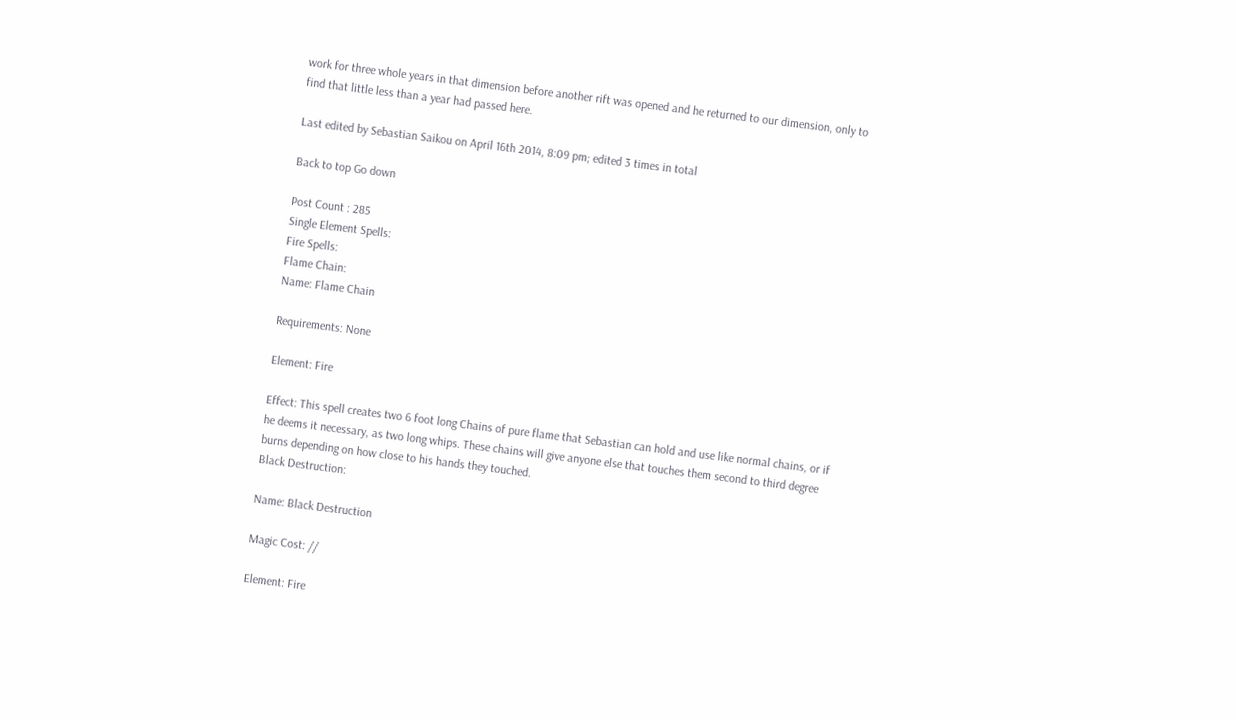work for three whole years in that dimension before another rift was opened and he returned to our dimension, only to find that little less than a year had passed here.

Last edited by Sebastian Saikou on April 16th 2014, 8:09 pm; edited 3 times in total

Back to top Go down

Post Count : 285
Single Element Spells:
Fire Spells:
Flame Chain:
Name: Flame Chain

Requirements: None

Element: Fire

Effect: This spell creates two 6 foot long Chains of pure flame that Sebastian can hold and use like normal chains, or if he deems it necessary, as two long whips. These chains will give anyone else that touches them second to third degree burns depending on how close to his hands they touched.
Black Destruction:

Name: Black Destruction

Magic Cost: //

Element: Fire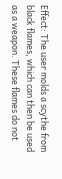Effect: The user molds a scythe from black flames, which can then be used as a weapon. These flames do not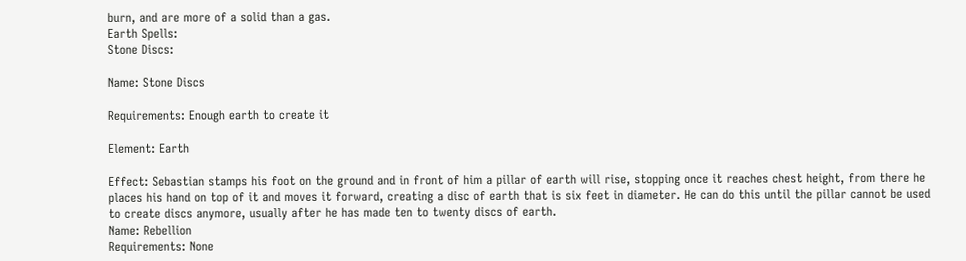burn, and are more of a solid than a gas.
Earth Spells:
Stone Discs:

Name: Stone Discs

Requirements: Enough earth to create it

Element: Earth

Effect: Sebastian stamps his foot on the ground and in front of him a pillar of earth will rise, stopping once it reaches chest height, from there he places his hand on top of it and moves it forward, creating a disc of earth that is six feet in diameter. He can do this until the pillar cannot be used to create discs anymore, usually after he has made ten to twenty discs of earth.
Name: Rebellion
Requirements: None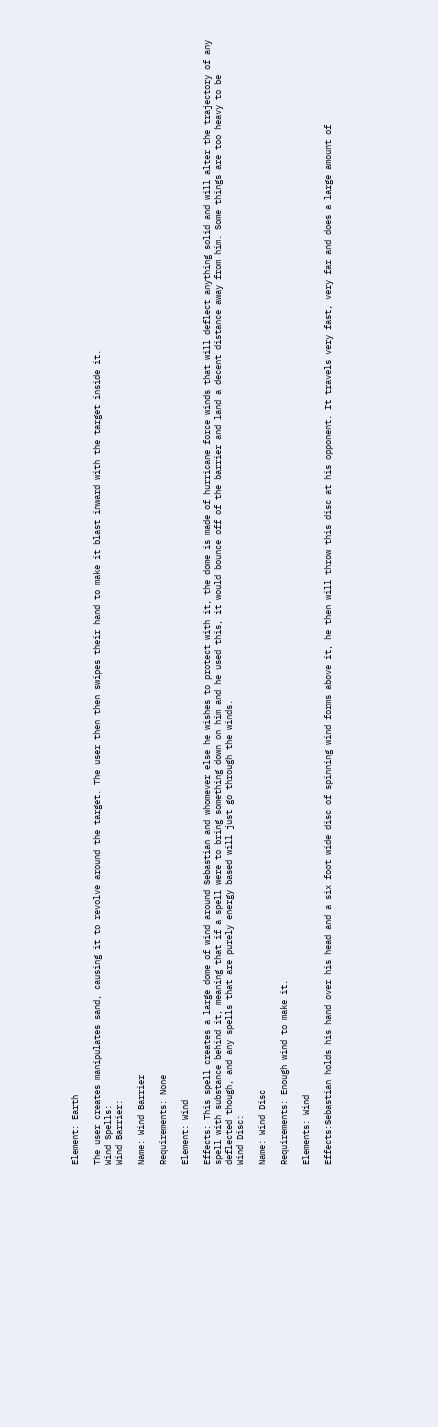Element: Earth

The user creates manipulates sand, causing it to revolve around the target. The user then then swipes their hand to make it blast inward with the target inside it.
Wind Spells:
Wind Barrier:

Name: Wind Barrier

Requirements: None

Element: Wind

Effects: This spell creates a large dome of wind around Sebastian and whomever else he wishes to protect with it, the dome is made of hurricane force winds that will deflect anything solid and will alter the trajectory of any spell with substance behind it, meaning that if a spell were to bring something down on him and he used this, it would bounce off of the barrier and land a decent distance away from him. Some things are too heavy to be deflected though, and any spells that are purely energy based will just go through the winds.
Wind Disc:

Name: Wind Disc

Requirements: Enough wind to make it.

Elements: Wind

Effects:Sebastian holds his hand over his head and a six foot wide disc of spinning wind forms above it, he then will throw this disc at his opponent. It travels very fast, very far and does a large amount of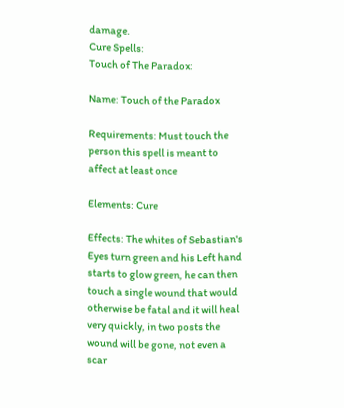damage.
Cure Spells:
Touch of The Paradox:

Name: Touch of the Paradox

Requirements: Must touch the person this spell is meant to affect at least once

Elements: Cure

Effects: The whites of Sebastian's   Eyes turn green and his Left hand starts to glow green, he can then touch a single wound that would otherwise be fatal and it will heal very quickly, in two posts the wound will be gone, not even a scar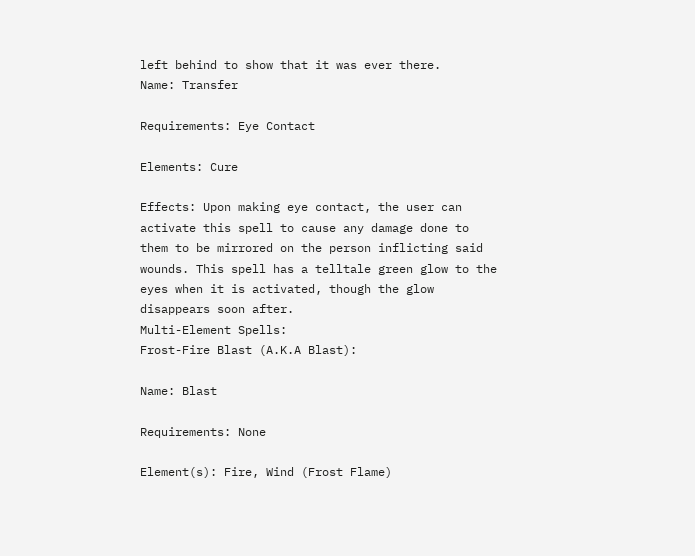left behind to show that it was ever there.
Name: Transfer

Requirements: Eye Contact

Elements: Cure

Effects: Upon making eye contact, the user can activate this spell to cause any damage done to them to be mirrored on the person inflicting said wounds. This spell has a telltale green glow to the eyes when it is activated, though the glow disappears soon after.
Multi-Element Spells:
Frost-Fire Blast (A.K.A Blast):

Name: Blast

Requirements: None

Element(s): Fire, Wind (Frost Flame)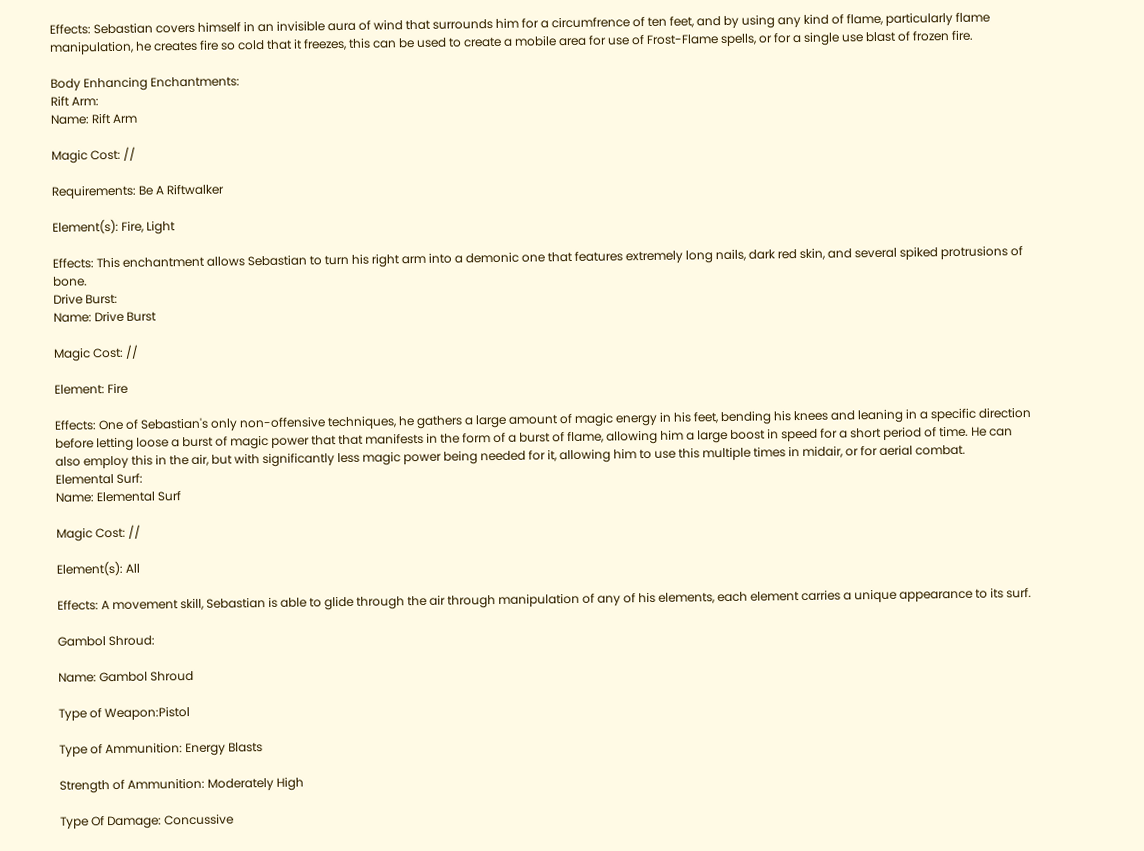Effects: Sebastian covers himself in an invisible aura of wind that surrounds him for a circumfrence of ten feet, and by using any kind of flame, particularly flame manipulation, he creates fire so cold that it freezes, this can be used to create a mobile area for use of Frost-Flame spells, or for a single use blast of frozen fire.

Body Enhancing Enchantments:
Rift Arm:
Name: Rift Arm

Magic Cost: //

Requirements: Be A Riftwalker

Element(s): Fire, Light

Effects: This enchantment allows Sebastian to turn his right arm into a demonic one that features extremely long nails, dark red skin, and several spiked protrusions of bone.
Drive Burst:
Name: Drive Burst

Magic Cost: //

Element: Fire

Effects: One of Sebastian's only non-offensive techniques, he gathers a large amount of magic energy in his feet, bending his knees and leaning in a specific direction before letting loose a burst of magic power that that manifests in the form of a burst of flame, allowing him a large boost in speed for a short period of time. He can also employ this in the air, but with significantly less magic power being needed for it, allowing him to use this multiple times in midair, or for aerial combat.
Elemental Surf:
Name: Elemental Surf

Magic Cost: //

Element(s): All

Effects: A movement skill, Sebastian is able to glide through the air through manipulation of any of his elements, each element carries a unique appearance to its surf.

Gambol Shroud:

Name: Gambol Shroud

Type of Weapon:Pistol

Type of Ammunition: Energy Blasts

Strength of Ammunition: Moderately High

Type Of Damage: Concussive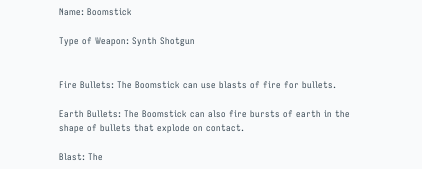Name: Boomstick

Type of Weapon: Synth Shotgun


Fire Bullets: The Boomstick can use blasts of fire for bullets.

Earth Bullets: The Boomstick can also fire bursts of earth in the shape of bullets that explode on contact.

Blast: The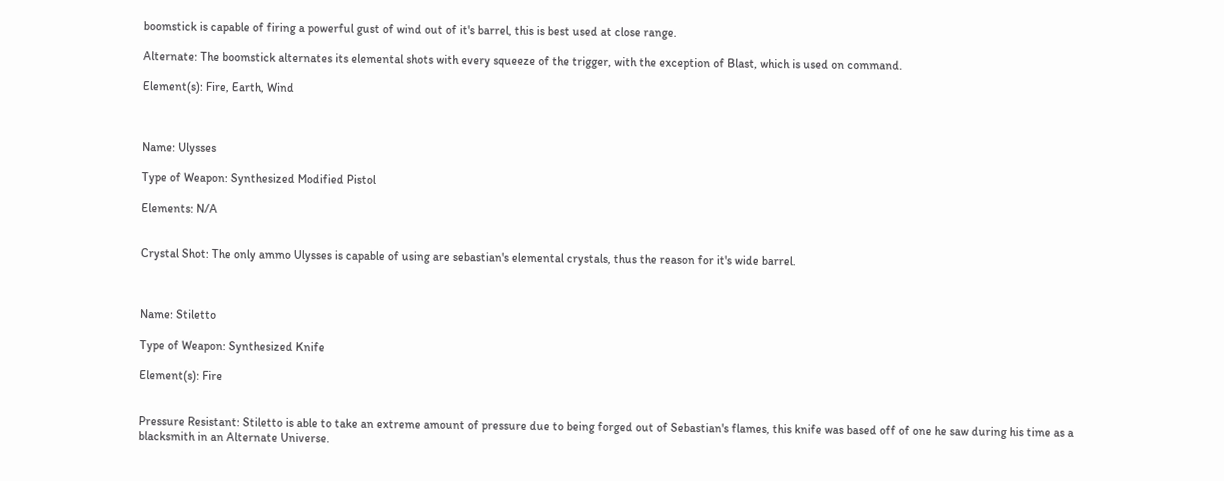boomstick is capable of firing a powerful gust of wind out of it's barrel, this is best used at close range.

Alternate: The boomstick alternates its elemental shots with every squeeze of the trigger, with the exception of Blast, which is used on command.

Element(s): Fire, Earth, Wind



Name: Ulysses

Type of Weapon: Synthesized Modified Pistol

Elements: N/A


Crystal Shot: The only ammo Ulysses is capable of using are sebastian's elemental crystals, thus the reason for it's wide barrel.



Name: Stiletto

Type of Weapon: Synthesized Knife

Element(s): Fire


Pressure Resistant: Stiletto is able to take an extreme amount of pressure due to being forged out of Sebastian's flames, this knife was based off of one he saw during his time as a blacksmith in an Alternate Universe.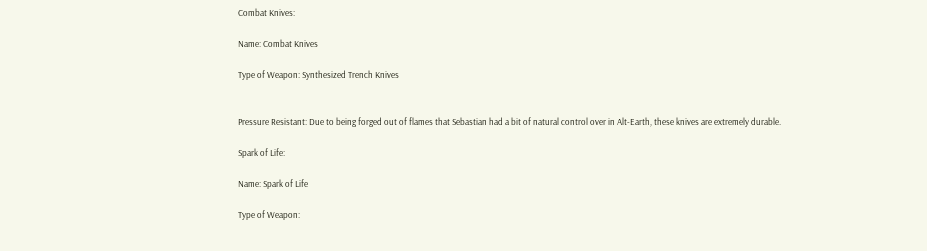Combat Knives:

Name: Combat Knives

Type of Weapon: Synthesized Trench Knives


Pressure Resistant: Due to being forged out of flames that Sebastian had a bit of natural control over in Alt-Earth, these knives are extremely durable.

Spark of Life:

Name: Spark of Life

Type of Weapon: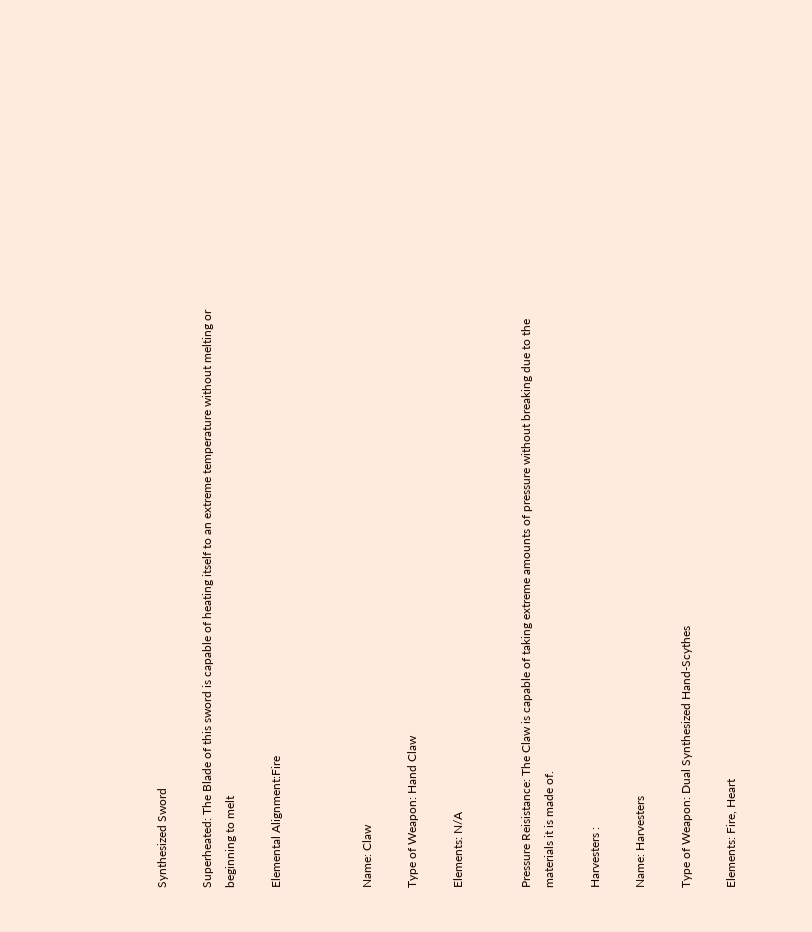Synthesized Sword

Superheated: The Blade of this sword is capable of heating itself to an extreme temperature without melting or beginning to melt

Elemental Alignment:Fire



Name: Claw

Type of Weapon: Hand Claw

Elements: N/A


Pressure Reisistance: The Claw is capable of taking extreme amounts of pressure without breaking due to the materials it is made of.

Harvesters :

Name: Harvesters

Type of Weapon: Dual Synthesized Hand-Scythes

Elements: Fire, Heart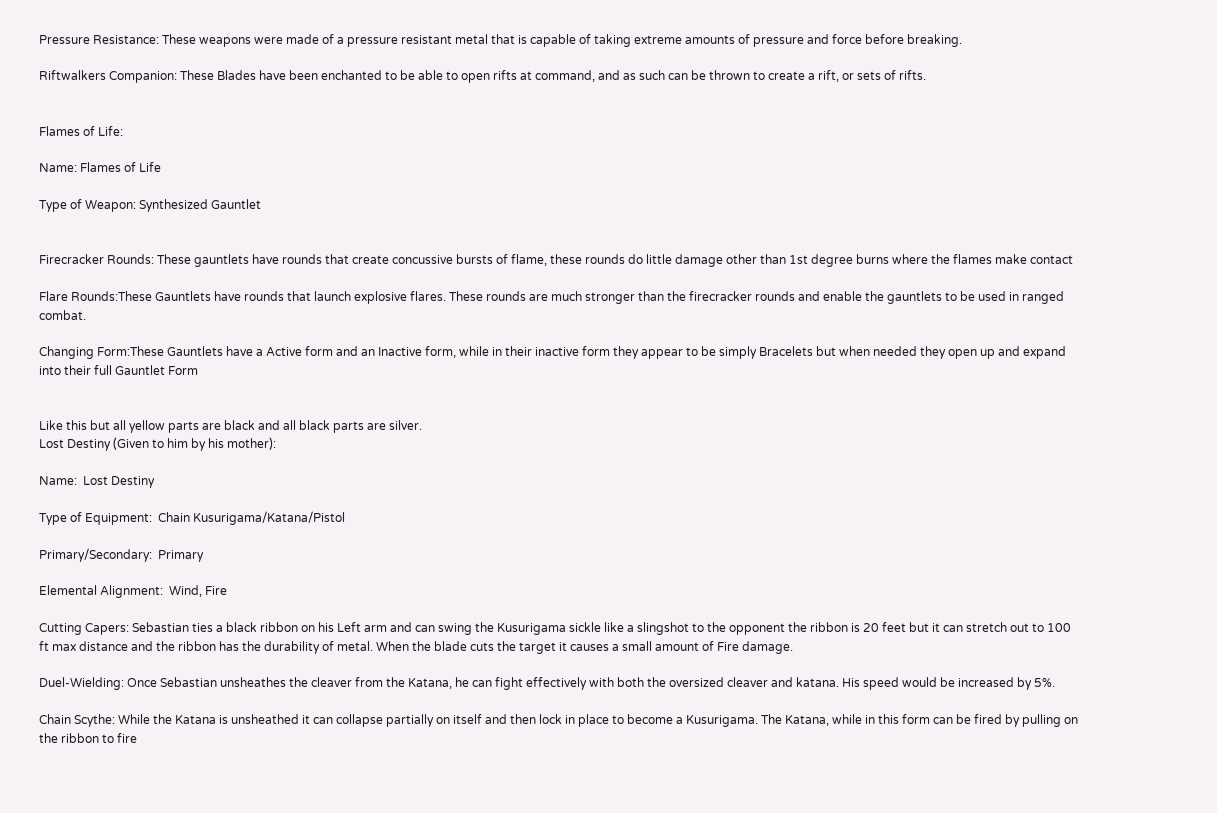Pressure Resistance: These weapons were made of a pressure resistant metal that is capable of taking extreme amounts of pressure and force before breaking.

Riftwalkers Companion: These Blades have been enchanted to be able to open rifts at command, and as such can be thrown to create a rift, or sets of rifts.


Flames of Life:

Name: Flames of Life

Type of Weapon: Synthesized Gauntlet


Firecracker Rounds: These gauntlets have rounds that create concussive bursts of flame, these rounds do little damage other than 1st degree burns where the flames make contact

Flare Rounds:These Gauntlets have rounds that launch explosive flares. These rounds are much stronger than the firecracker rounds and enable the gauntlets to be used in ranged combat.

Changing Form:These Gauntlets have a Active form and an Inactive form, while in their inactive form they appear to be simply Bracelets but when needed they open up and expand into their full Gauntlet Form


Like this but all yellow parts are black and all black parts are silver.
Lost Destiny (Given to him by his mother):

Name:  Lost Destiny

Type of Equipment:  Chain Kusurigama/Katana/Pistol

Primary/Secondary:  Primary

Elemental Alignment:  Wind, Fire

Cutting Capers: Sebastian ties a black ribbon on his Left arm and can swing the Kusurigama sickle like a slingshot to the opponent the ribbon is 20 feet but it can stretch out to 100 ft max distance and the ribbon has the durability of metal. When the blade cuts the target it causes a small amount of Fire damage.

Duel-Wielding: Once Sebastian unsheathes the cleaver from the Katana, he can fight effectively with both the oversized cleaver and katana. His speed would be increased by 5%.

Chain Scythe: While the Katana is unsheathed it can collapse partially on itself and then lock in place to become a Kusurigama. The Katana, while in this form can be fired by pulling on the ribbon to fire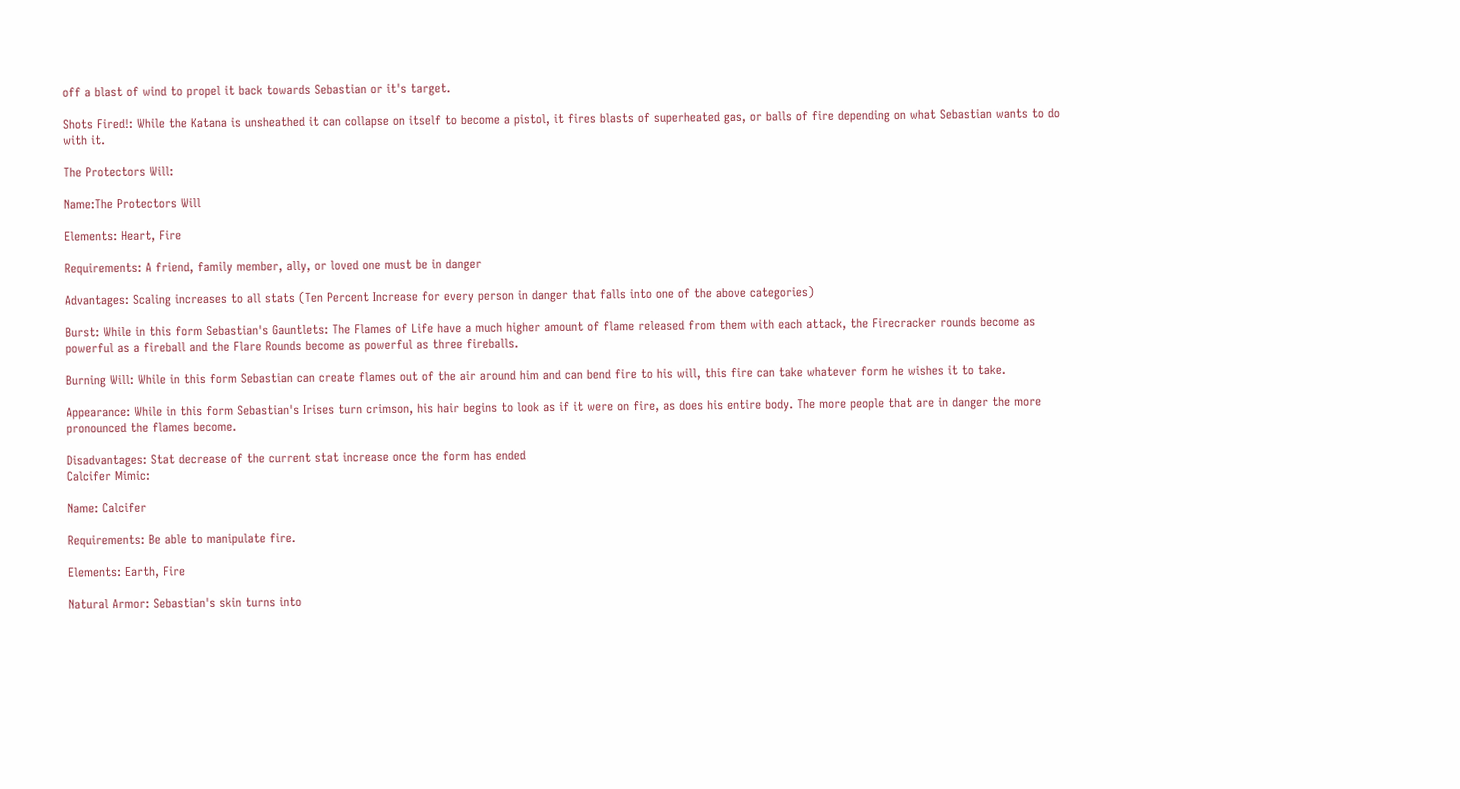off a blast of wind to propel it back towards Sebastian or it's target.

Shots Fired!: While the Katana is unsheathed it can collapse on itself to become a pistol, it fires blasts of superheated gas, or balls of fire depending on what Sebastian wants to do with it.

The Protectors Will:

Name:The Protectors Will

Elements: Heart, Fire

Requirements: A friend, family member, ally, or loved one must be in danger

Advantages: Scaling increases to all stats (Ten Percent Increase for every person in danger that falls into one of the above categories)

Burst: While in this form Sebastian's Gauntlets: The Flames of Life have a much higher amount of flame released from them with each attack, the Firecracker rounds become as powerful as a fireball and the Flare Rounds become as powerful as three fireballs.

Burning Will: While in this form Sebastian can create flames out of the air around him and can bend fire to his will, this fire can take whatever form he wishes it to take.

Appearance: While in this form Sebastian's Irises turn crimson, his hair begins to look as if it were on fire, as does his entire body. The more people that are in danger the more pronounced the flames become.

Disadvantages: Stat decrease of the current stat increase once the form has ended
Calcifer Mimic:

Name: Calcifer

Requirements: Be able to manipulate fire.

Elements: Earth, Fire

Natural Armor: Sebastian's skin turns into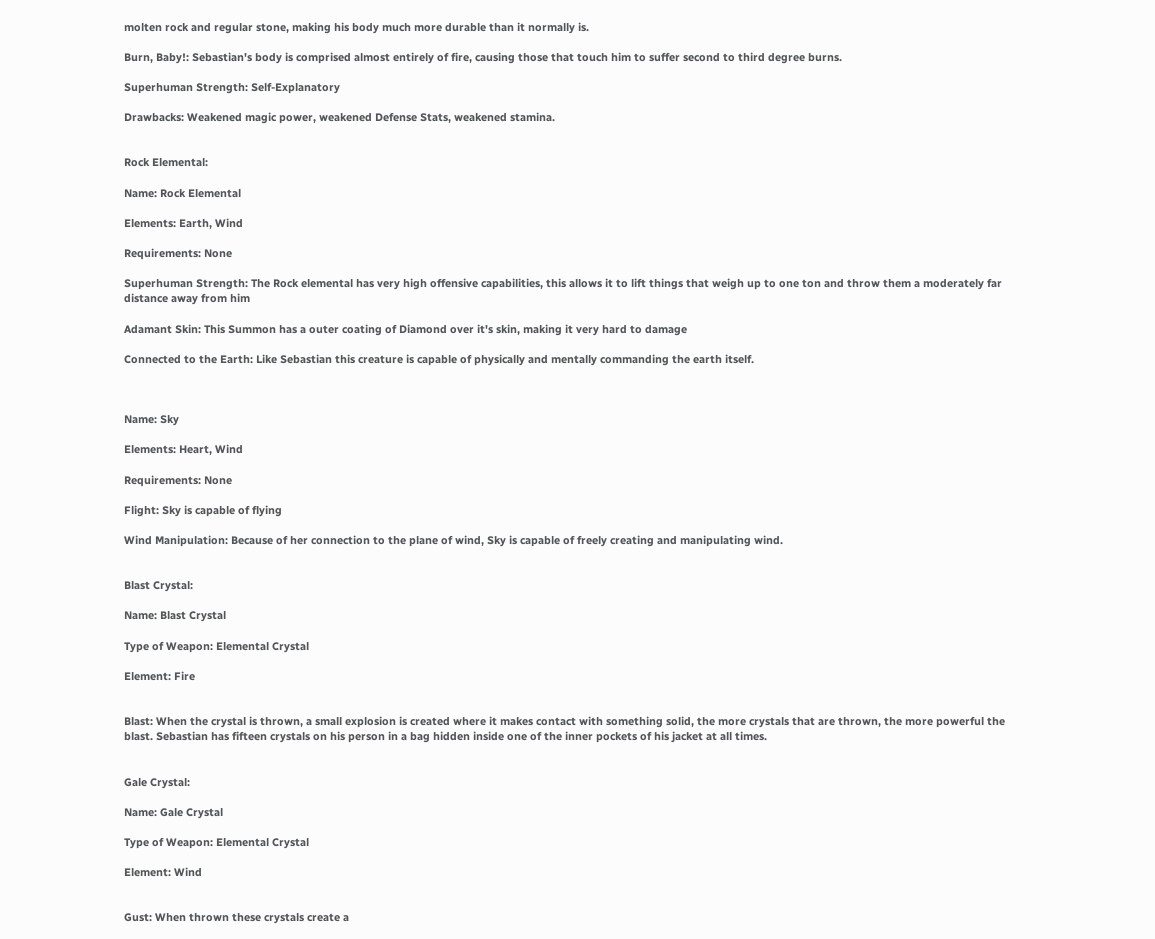molten rock and regular stone, making his body much more durable than it normally is.

Burn, Baby!: Sebastian's body is comprised almost entirely of fire, causing those that touch him to suffer second to third degree burns.

Superhuman Strength: Self-Explanatory

Drawbacks: Weakened magic power, weakened Defense Stats, weakened stamina.


Rock Elemental:

Name: Rock Elemental

Elements: Earth, Wind

Requirements: None

Superhuman Strength: The Rock elemental has very high offensive capabilities, this allows it to lift things that weigh up to one ton and throw them a moderately far distance away from him

Adamant Skin: This Summon has a outer coating of Diamond over it's skin, making it very hard to damage

Connected to the Earth: Like Sebastian this creature is capable of physically and mentally commanding the earth itself.



Name: Sky

Elements: Heart, Wind

Requirements: None

Flight: Sky is capable of flying

Wind Manipulation: Because of her connection to the plane of wind, Sky is capable of freely creating and manipulating wind.


Blast Crystal:

Name: Blast Crystal

Type of Weapon: Elemental Crystal

Element: Fire


Blast: When the crystal is thrown, a small explosion is created where it makes contact with something solid, the more crystals that are thrown, the more powerful the blast. Sebastian has fifteen crystals on his person in a bag hidden inside one of the inner pockets of his jacket at all times.


Gale Crystal:

Name: Gale Crystal

Type of Weapon: Elemental Crystal

Element: Wind


Gust: When thrown these crystals create a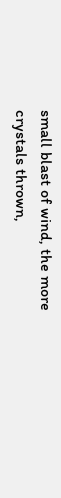small blast of wind, the more crystals thrown,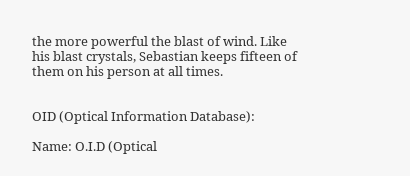the more powerful the blast of wind. Like his blast crystals, Sebastian keeps fifteen of them on his person at all times.


OID (Optical Information Database):

Name: O.I.D (Optical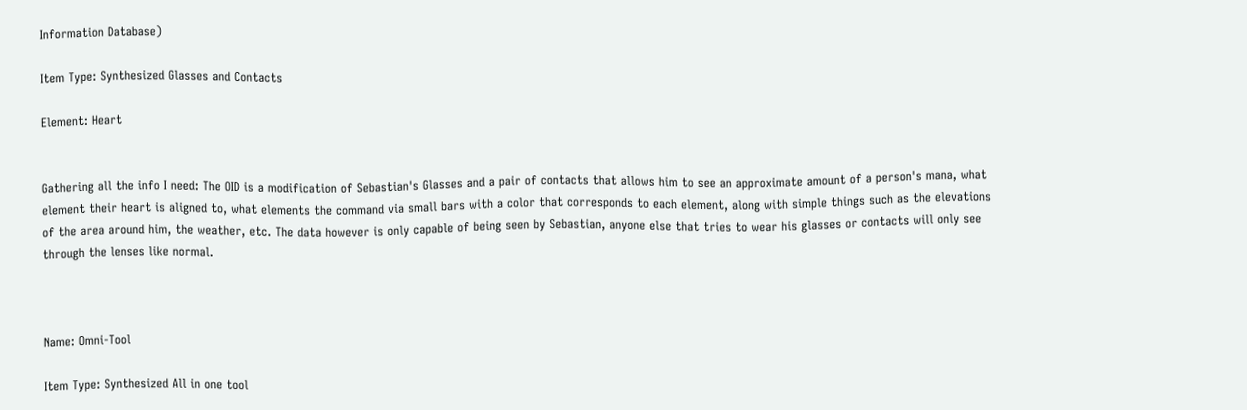Information Database)

Item Type: Synthesized Glasses and Contacts

Element: Heart


Gathering all the info I need: The OID is a modification of Sebastian's Glasses and a pair of contacts that allows him to see an approximate amount of a person's mana, what element their heart is aligned to, what elements the command via small bars with a color that corresponds to each element, along with simple things such as the elevations of the area around him, the weather, etc. The data however is only capable of being seen by Sebastian, anyone else that tries to wear his glasses or contacts will only see through the lenses like normal.



Name: Omni-Tool

Item Type: Synthesized All in one tool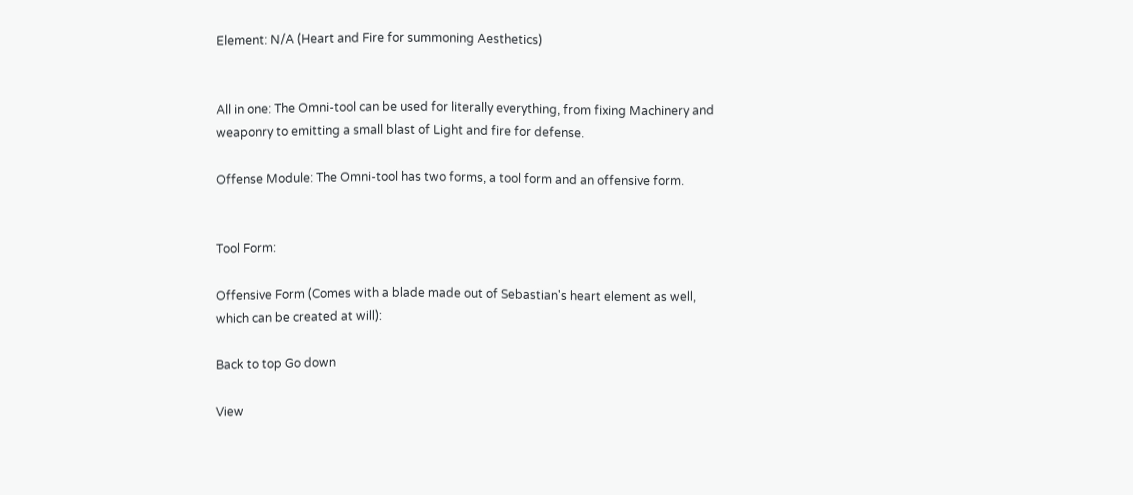Element: N/A (Heart and Fire for summoning Aesthetics)


All in one: The Omni-tool can be used for literally everything, from fixing Machinery and weaponry to emitting a small blast of Light and fire for defense.

Offense Module: The Omni-tool has two forms, a tool form and an offensive form.


Tool Form:

Offensive Form (Comes with a blade made out of Sebastian's heart element as well, which can be created at will):

Back to top Go down

View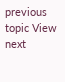previous topic View next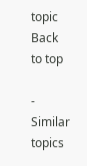topic Back to top

- Similar topics